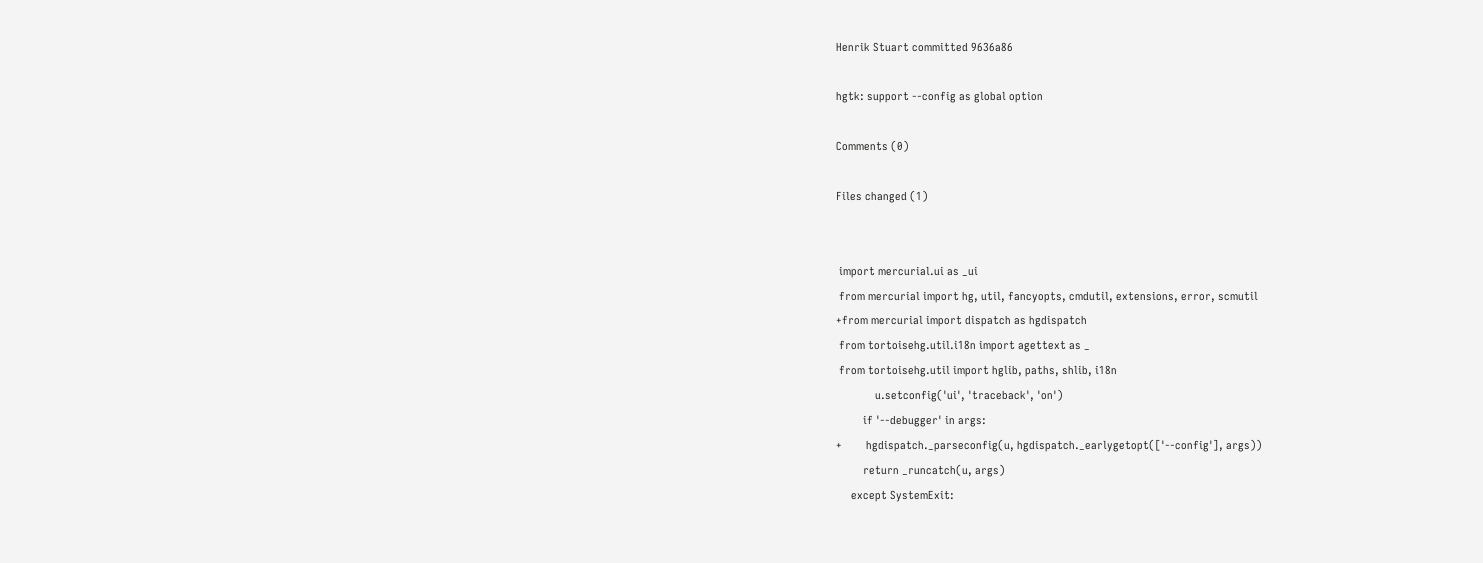Henrik Stuart committed 9636a86

hgtk: support --config as global option

Comments (0)

Files changed (1)


 import mercurial.ui as _ui
 from mercurial import hg, util, fancyopts, cmdutil, extensions, error, scmutil
+from mercurial import dispatch as hgdispatch
 from tortoisehg.util.i18n import agettext as _
 from tortoisehg.util import hglib, paths, shlib, i18n
             u.setconfig('ui', 'traceback', 'on')
         if '--debugger' in args:
+        hgdispatch._parseconfig(u, hgdispatch._earlygetopt(['--config'], args))
         return _runcatch(u, args)
     except SystemExit: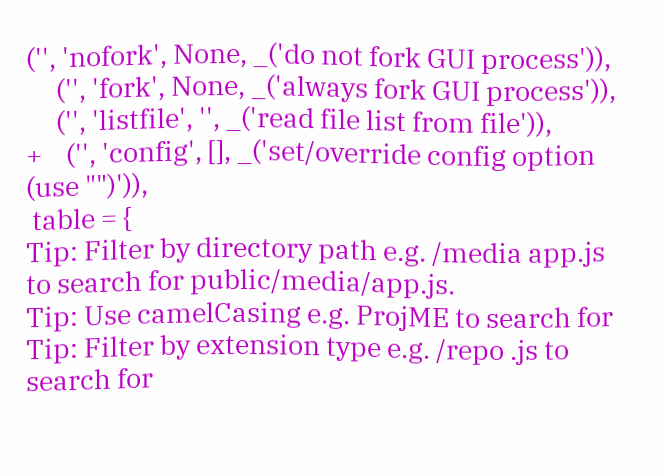('', 'nofork', None, _('do not fork GUI process')),
     ('', 'fork', None, _('always fork GUI process')),
     ('', 'listfile', '', _('read file list from file')),
+    ('', 'config', [], _('set/override config option (use "")')),
 table = {
Tip: Filter by directory path e.g. /media app.js to search for public/media/app.js.
Tip: Use camelCasing e.g. ProjME to search for
Tip: Filter by extension type e.g. /repo .js to search for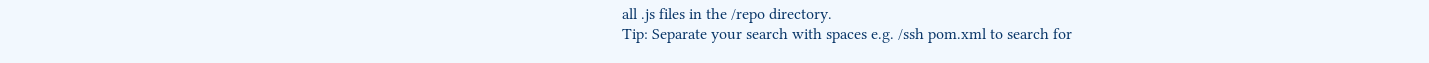all .js files in the /repo directory.
Tip: Separate your search with spaces e.g. /ssh pom.xml to search for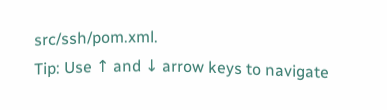src/ssh/pom.xml.
Tip: Use ↑ and ↓ arrow keys to navigate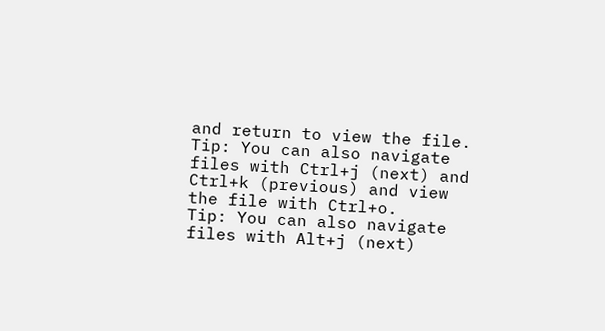and return to view the file.
Tip: You can also navigate files with Ctrl+j (next) and Ctrl+k (previous) and view the file with Ctrl+o.
Tip: You can also navigate files with Alt+j (next)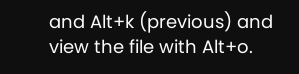and Alt+k (previous) and view the file with Alt+o.